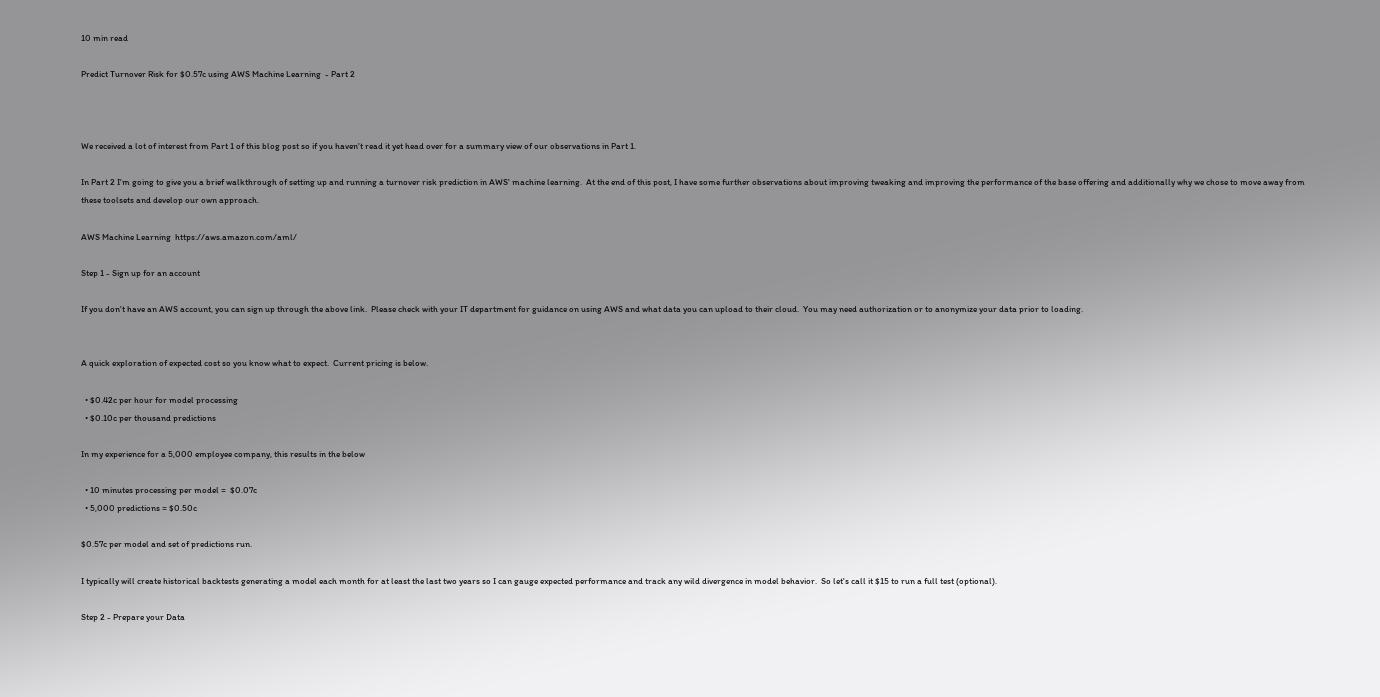10 min read

Predict Turnover Risk for $0.57c using AWS Machine Learning  - Part 2



We received a lot of interest from Part 1 of this blog post so if you haven't read it yet head over for a summary view of our observations in Part 1.

In Part 2 I'm going to give you a brief walkthrough of setting up and running a turnover risk prediction in AWS' machine learning.  At the end of this post, I have some further observations about improving tweaking and improving the performance of the base offering and additionally why we chose to move away from these toolsets and develop our own approach.

AWS Machine Learning  https://aws.amazon.com/aml/

Step 1 - Sign up for an account

If you don't have an AWS account, you can sign up through the above link.  Please check with your IT department for guidance on using AWS and what data you can upload to their cloud.  You may need authorization or to anonymize your data prior to loading.


A quick exploration of expected cost so you know what to expect.  Current pricing is below.

  • $0.42c per hour for model processing
  • $0.10c per thousand predictions

In my experience for a 5,000 employee company, this results in the below

  • 10 minutes processing per model =  $0.07c
  • 5,000 predictions = $0.50c

$0.57c per model and set of predictions run.

I typically will create historical backtests generating a model each month for at least the last two years so I can gauge expected performance and track any wild divergence in model behavior.  So let's call it $15 to run a full test (optional).

Step 2 - Prepare your Data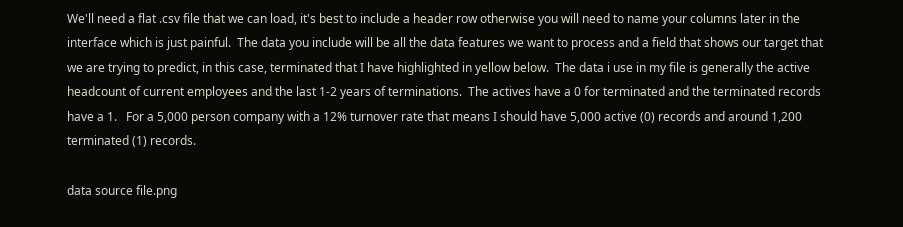We'll need a flat .csv file that we can load, it's best to include a header row otherwise you will need to name your columns later in the interface which is just painful.  The data you include will be all the data features we want to process and a field that shows our target that we are trying to predict, in this case, terminated that I have highlighted in yellow below.  The data i use in my file is generally the active headcount of current employees and the last 1-2 years of terminations.  The actives have a 0 for terminated and the terminated records have a 1.   For a 5,000 person company with a 12% turnover rate that means I should have 5,000 active (0) records and around 1,200 terminated (1) records.

data source file.png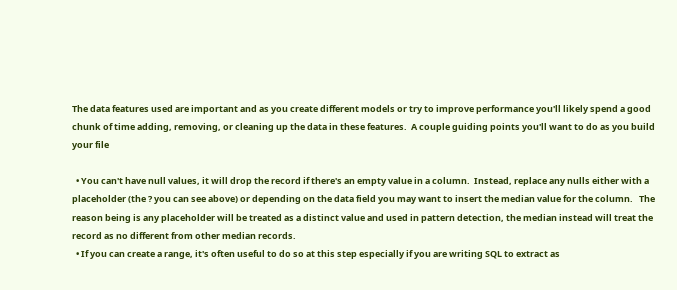The data features used are important and as you create different models or try to improve performance you'll likely spend a good chunk of time adding, removing, or cleaning up the data in these features.  A couple guiding points you'll want to do as you build your file

  • You can't have null values, it will drop the record if there's an empty value in a column.  Instead, replace any nulls either with a placeholder (the ? you can see above) or depending on the data field you may want to insert the median value for the column.   The reason being is any placeholder will be treated as a distinct value and used in pattern detection, the median instead will treat the record as no different from other median records.
  • If you can create a range, it's often useful to do so at this step especially if you are writing SQL to extract as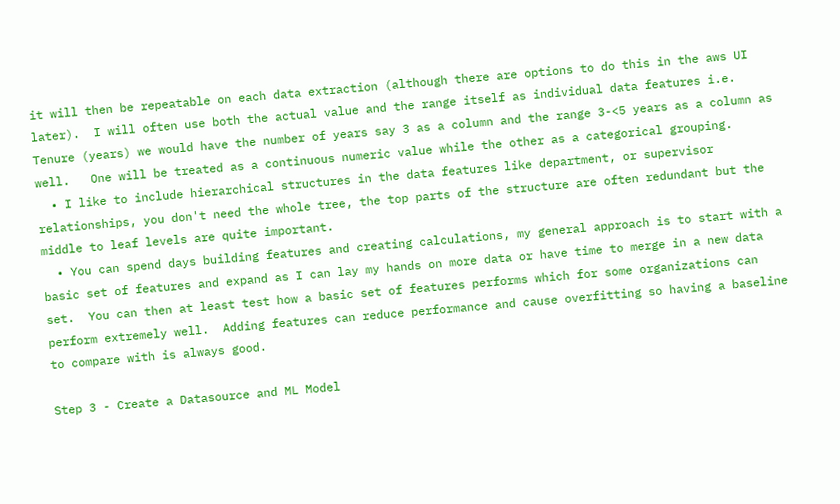it will then be repeatable on each data extraction (although there are options to do this in the aws UI later).  I will often use both the actual value and the range itself as individual data features i.e. Tenure (years) we would have the number of years say 3 as a column and the range 3-<5 years as a column as well.   One will be treated as a continuous numeric value while the other as a categorical grouping.
  • I like to include hierarchical structures in the data features like department, or supervisor relationships, you don't need the whole tree, the top parts of the structure are often redundant but the middle to leaf levels are quite important.
  • You can spend days building features and creating calculations, my general approach is to start with a basic set of features and expand as I can lay my hands on more data or have time to merge in a new data set.  You can then at least test how a basic set of features performs which for some organizations can perform extremely well.  Adding features can reduce performance and cause overfitting so having a baseline to compare with is always good.

Step 3 - Create a Datasource and ML Model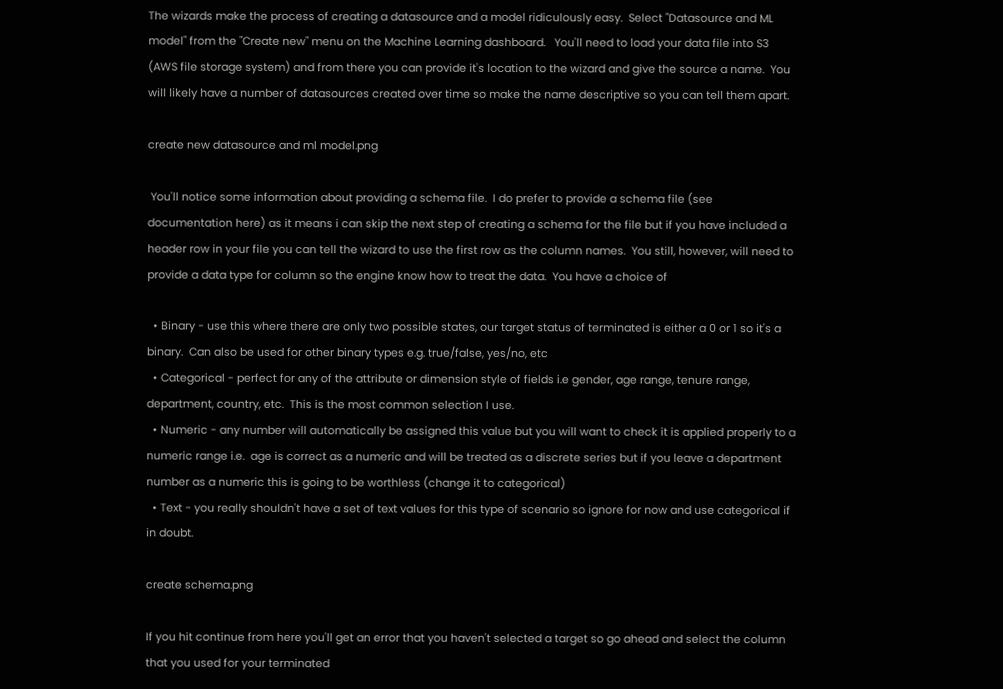The wizards make the process of creating a datasource and a model ridiculously easy.  Select "Datasource and ML model" from the "Create new" menu on the Machine Learning dashboard.   You'll need to load your data file into S3 (AWS file storage system) and from there you can provide it's location to the wizard and give the source a name.  You will likely have a number of datasources created over time so make the name descriptive so you can tell them apart.

create new datasource and ml model.png

 You'll notice some information about providing a schema file.  I do prefer to provide a schema file (see documentation here) as it means i can skip the next step of creating a schema for the file but if you have included a header row in your file you can tell the wizard to use the first row as the column names.  You still, however, will need to provide a data type for column so the engine know how to treat the data.  You have a choice of

  • Binary - use this where there are only two possible states, our target status of terminated is either a 0 or 1 so it's a binary.  Can also be used for other binary types e.g. true/false, yes/no, etc
  • Categorical - perfect for any of the attribute or dimension style of fields i.e gender, age range, tenure range, department, country, etc.  This is the most common selection I use.
  • Numeric - any number will automatically be assigned this value but you will want to check it is applied properly to a numeric range i.e.  age is correct as a numeric and will be treated as a discrete series but if you leave a department number as a numeric this is going to be worthless (change it to categorical)
  • Text - you really shouldn't have a set of text values for this type of scenario so ignore for now and use categorical if in doubt.

create schema.png

If you hit continue from here you'll get an error that you haven't selected a target so go ahead and select the column that you used for your terminated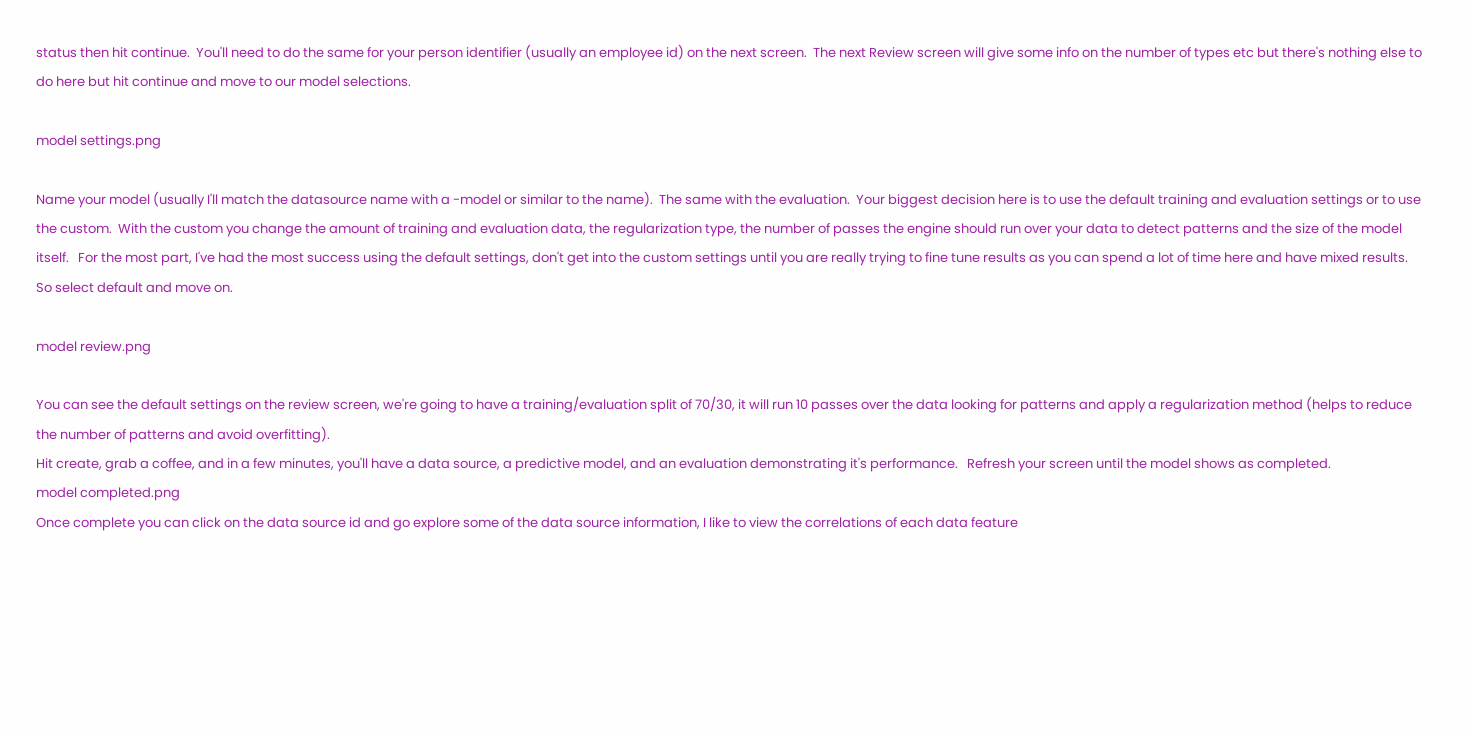status then hit continue.  You'll need to do the same for your person identifier (usually an employee id) on the next screen.  The next Review screen will give some info on the number of types etc but there's nothing else to do here but hit continue and move to our model selections.

model settings.png

Name your model (usually I'll match the datasource name with a -model or similar to the name).  The same with the evaluation.  Your biggest decision here is to use the default training and evaluation settings or to use the custom.  With the custom you change the amount of training and evaluation data, the regularization type, the number of passes the engine should run over your data to detect patterns and the size of the model itself.   For the most part, I've had the most success using the default settings, don't get into the custom settings until you are really trying to fine tune results as you can spend a lot of time here and have mixed results.   So select default and move on.

model review.png

You can see the default settings on the review screen, we're going to have a training/evaluation split of 70/30, it will run 10 passes over the data looking for patterns and apply a regularization method (helps to reduce the number of patterns and avoid overfitting).
Hit create, grab a coffee, and in a few minutes, you'll have a data source, a predictive model, and an evaluation demonstrating it's performance.   Refresh your screen until the model shows as completed.
model completed.png
Once complete you can click on the data source id and go explore some of the data source information, I like to view the correlations of each data feature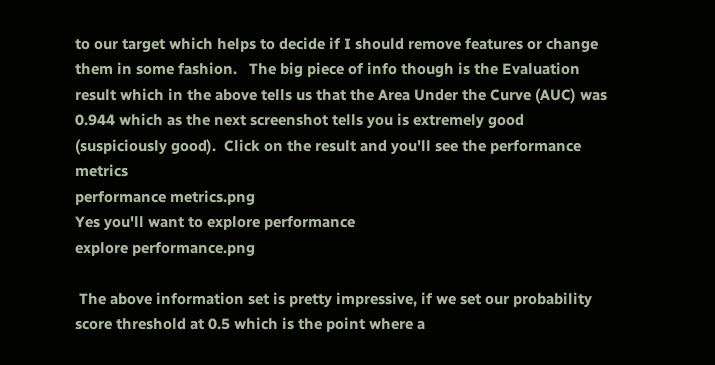to our target which helps to decide if I should remove features or change them in some fashion.   The big piece of info though is the Evaluation result which in the above tells us that the Area Under the Curve (AUC) was 0.944 which as the next screenshot tells you is extremely good (suspiciously good).  Click on the result and you'll see the performance metrics
performance metrics.png
Yes you'll want to explore performance
explore performance.png

 The above information set is pretty impressive, if we set our probability score threshold at 0.5 which is the point where a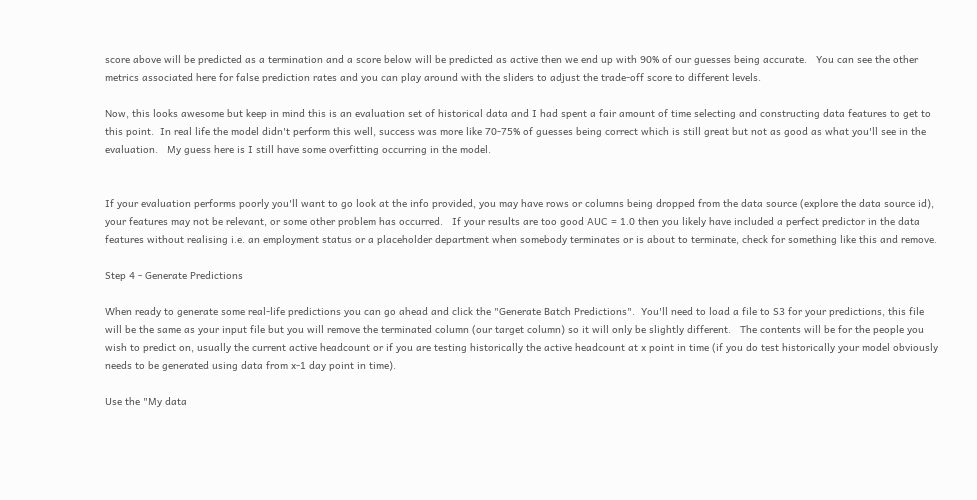score above will be predicted as a termination and a score below will be predicted as active then we end up with 90% of our guesses being accurate.   You can see the other metrics associated here for false prediction rates and you can play around with the sliders to adjust the trade-off score to different levels.

Now, this looks awesome but keep in mind this is an evaluation set of historical data and I had spent a fair amount of time selecting and constructing data features to get to this point.  In real life the model didn't perform this well, success was more like 70-75% of guesses being correct which is still great but not as good as what you'll see in the evaluation.   My guess here is I still have some overfitting occurring in the model.


If your evaluation performs poorly you'll want to go look at the info provided, you may have rows or columns being dropped from the data source (explore the data source id), your features may not be relevant, or some other problem has occurred.   If your results are too good AUC = 1.0 then you likely have included a perfect predictor in the data features without realising i.e. an employment status or a placeholder department when somebody terminates or is about to terminate, check for something like this and remove.

Step 4 - Generate Predictions

When ready to generate some real-life predictions you can go ahead and click the "Generate Batch Predictions".  You'll need to load a file to S3 for your predictions, this file will be the same as your input file but you will remove the terminated column (our target column) so it will only be slightly different.   The contents will be for the people you wish to predict on, usually the current active headcount or if you are testing historically the active headcount at x point in time (if you do test historically your model obviously needs to be generated using data from x-1 day point in time).

Use the "My data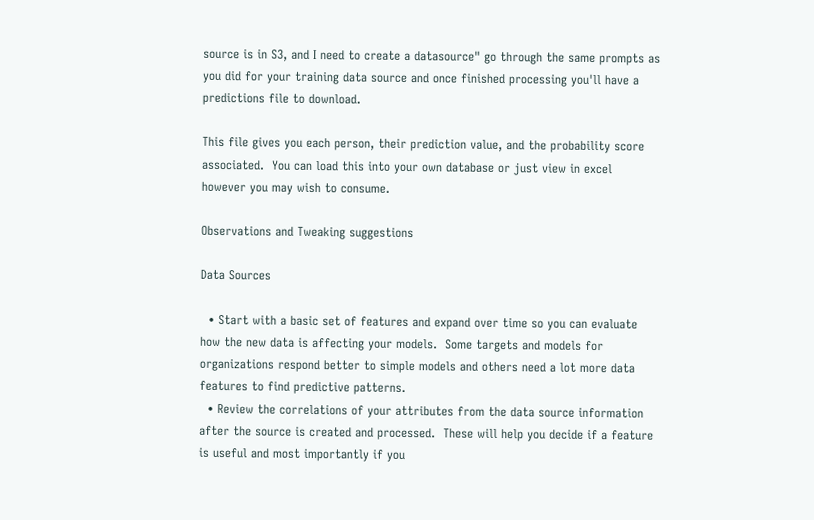source is in S3, and I need to create a datasource" go through the same prompts as you did for your training data source and once finished processing you'll have a predictions file to download.

This file gives you each person, their prediction value, and the probability score associated.  You can load this into your own database or just view in excel however you may wish to consume.

Observations and Tweaking suggestions

Data Sources

  • Start with a basic set of features and expand over time so you can evaluate how the new data is affecting your models.  Some targets and models for organizations respond better to simple models and others need a lot more data features to find predictive patterns.
  • Review the correlations of your attributes from the data source information after the source is created and processed.  These will help you decide if a feature is useful and most importantly if you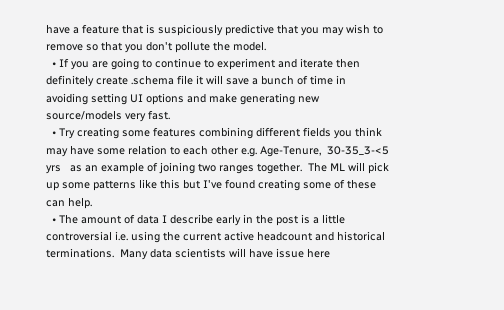have a feature that is suspiciously predictive that you may wish to remove so that you don't pollute the model.
  • If you are going to continue to experiment and iterate then definitely create .schema file it will save a bunch of time in avoiding setting UI options and make generating new source/models very fast.
  • Try creating some features combining different fields you think may have some relation to each other e.g. Age-Tenure,  30-35_3-<5 yrs   as an example of joining two ranges together.  The ML will pick up some patterns like this but I've found creating some of these can help.
  • The amount of data I describe early in the post is a little controversial i.e. using the current active headcount and historical terminations.  Many data scientists will have issue here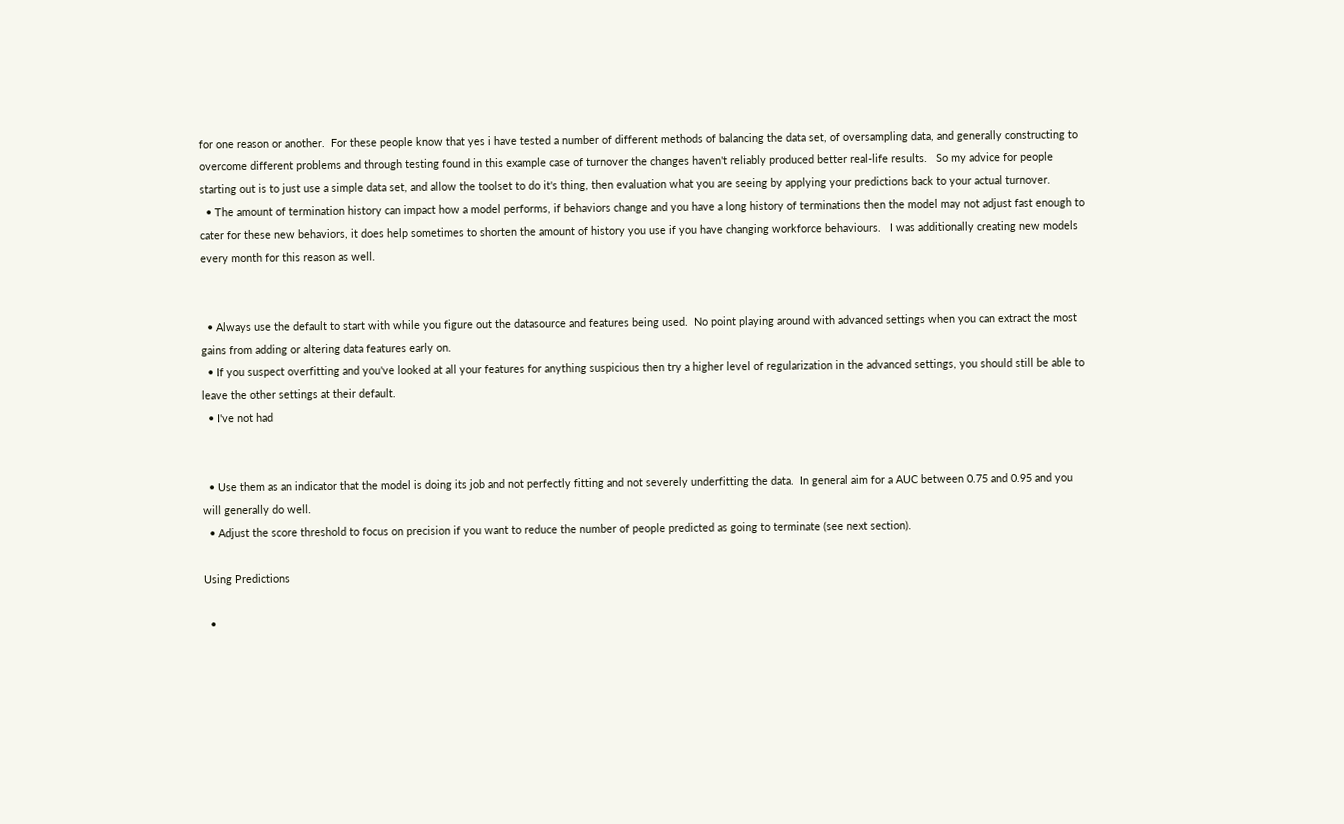for one reason or another.  For these people know that yes i have tested a number of different methods of balancing the data set, of oversampling data, and generally constructing to overcome different problems and through testing found in this example case of turnover the changes haven't reliably produced better real-life results.   So my advice for people starting out is to just use a simple data set, and allow the toolset to do it's thing, then evaluation what you are seeing by applying your predictions back to your actual turnover.
  • The amount of termination history can impact how a model performs, if behaviors change and you have a long history of terminations then the model may not adjust fast enough to cater for these new behaviors, it does help sometimes to shorten the amount of history you use if you have changing workforce behaviours.   I was additionally creating new models every month for this reason as well.


  • Always use the default to start with while you figure out the datasource and features being used.  No point playing around with advanced settings when you can extract the most gains from adding or altering data features early on.
  • If you suspect overfitting and you've looked at all your features for anything suspicious then try a higher level of regularization in the advanced settings, you should still be able to leave the other settings at their default.
  • I've not had


  • Use them as an indicator that the model is doing its job and not perfectly fitting and not severely underfitting the data.  In general aim for a AUC between 0.75 and 0.95 and you will generally do well.
  • Adjust the score threshold to focus on precision if you want to reduce the number of people predicted as going to terminate (see next section).

Using Predictions

  •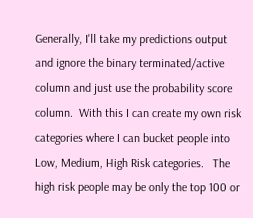Generally, I'll take my predictions output and ignore the binary terminated/active column and just use the probability score column.  With this I can create my own risk categories where I can bucket people into Low, Medium, High Risk categories.   The high risk people may be only the top 100 or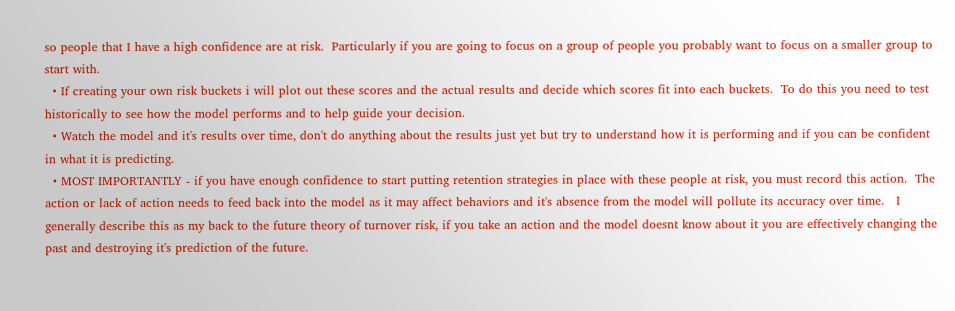so people that I have a high confidence are at risk.  Particularly if you are going to focus on a group of people you probably want to focus on a smaller group to start with.
  • If creating your own risk buckets i will plot out these scores and the actual results and decide which scores fit into each buckets.  To do this you need to test historically to see how the model performs and to help guide your decision.
  • Watch the model and it's results over time, don't do anything about the results just yet but try to understand how it is performing and if you can be confident in what it is predicting.
  • MOST IMPORTANTLY - if you have enough confidence to start putting retention strategies in place with these people at risk, you must record this action.  The action or lack of action needs to feed back into the model as it may affect behaviors and it's absence from the model will pollute its accuracy over time.   I generally describe this as my back to the future theory of turnover risk, if you take an action and the model doesnt know about it you are effectively changing the past and destroying it's prediction of the future.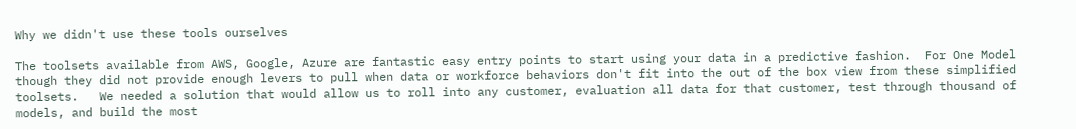Why we didn't use these tools ourselves

The toolsets available from AWS, Google, Azure are fantastic easy entry points to start using your data in a predictive fashion.  For One Model though they did not provide enough levers to pull when data or workforce behaviors don't fit into the out of the box view from these simplified toolsets.   We needed a solution that would allow us to roll into any customer, evaluation all data for that customer, test through thousand of models, and build the most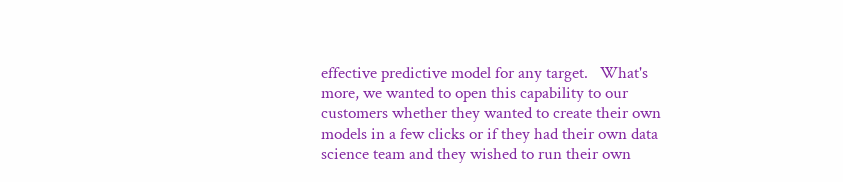effective predictive model for any target.   What's more, we wanted to open this capability to our customers whether they wanted to create their own models in a few clicks or if they had their own data science team and they wished to run their own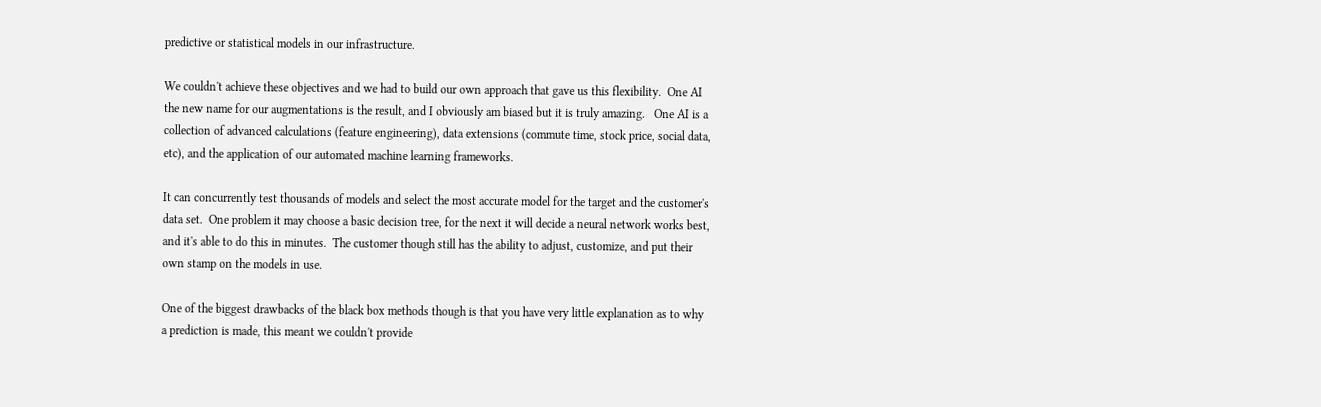predictive or statistical models in our infrastructure.

We couldn't achieve these objectives and we had to build our own approach that gave us this flexibility.  One AI the new name for our augmentations is the result, and I obviously am biased but it is truly amazing.   One AI is a collection of advanced calculations (feature engineering), data extensions (commute time, stock price, social data, etc), and the application of our automated machine learning frameworks.

It can concurrently test thousands of models and select the most accurate model for the target and the customer's data set.  One problem it may choose a basic decision tree, for the next it will decide a neural network works best, and it's able to do this in minutes.  The customer though still has the ability to adjust, customize, and put their own stamp on the models in use.

One of the biggest drawbacks of the black box methods though is that you have very little explanation as to why a prediction is made, this meant we couldn't provide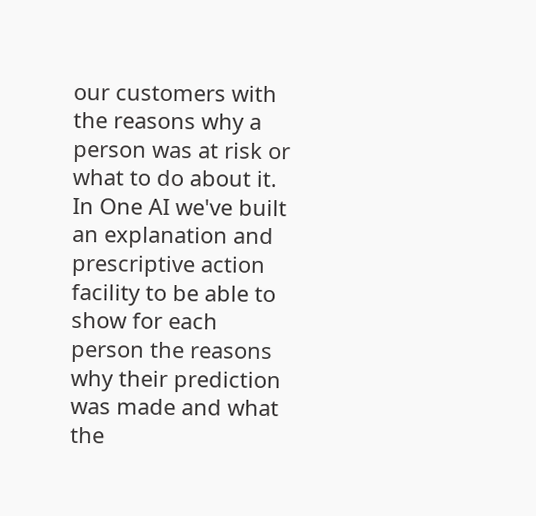our customers with the reasons why a person was at risk or what to do about it.   In One AI we've built an explanation and prescriptive action facility to be able to show for each person the reasons why their prediction was made and what the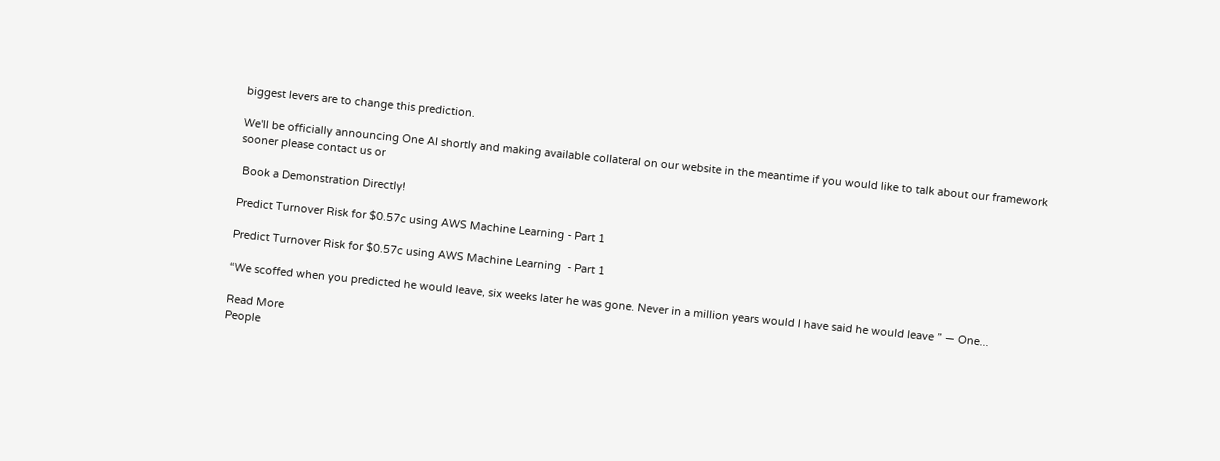biggest levers are to change this prediction.

We'll be officially announcing One AI shortly and making available collateral on our website in the meantime if you would like to talk about our framework sooner please contact us or

 Book a Demonstration Directly!

Predict Turnover Risk for $0.57c using AWS Machine Learning - Part 1

Predict Turnover Risk for $0.57c using AWS Machine Learning  - Part 1

“We scoffed when you predicted he would leave, six weeks later he was gone. Never in a million years would I have said he would leave ” — One...

Read More
People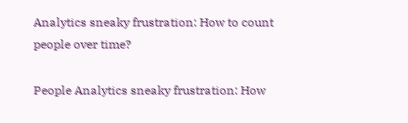Analytics sneaky frustration: How to count people over time?

People Analytics sneaky frustration: How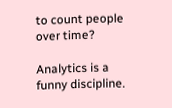to count people over time?

Analytics is a funny discipline.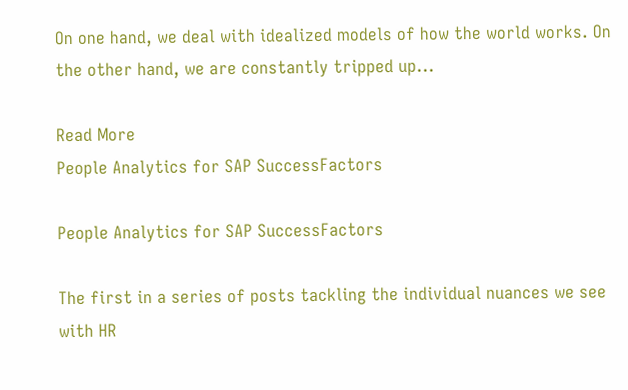On one hand, we deal with idealized models of how the world works. On the other hand, we are constantly tripped up...

Read More
People Analytics for SAP SuccessFactors

People Analytics for SAP SuccessFactors

The first in a series of posts tackling the individual nuances we see with HR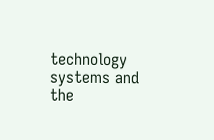technology systems and the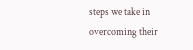steps we take in overcoming their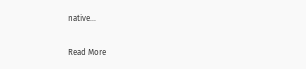native...

Read More